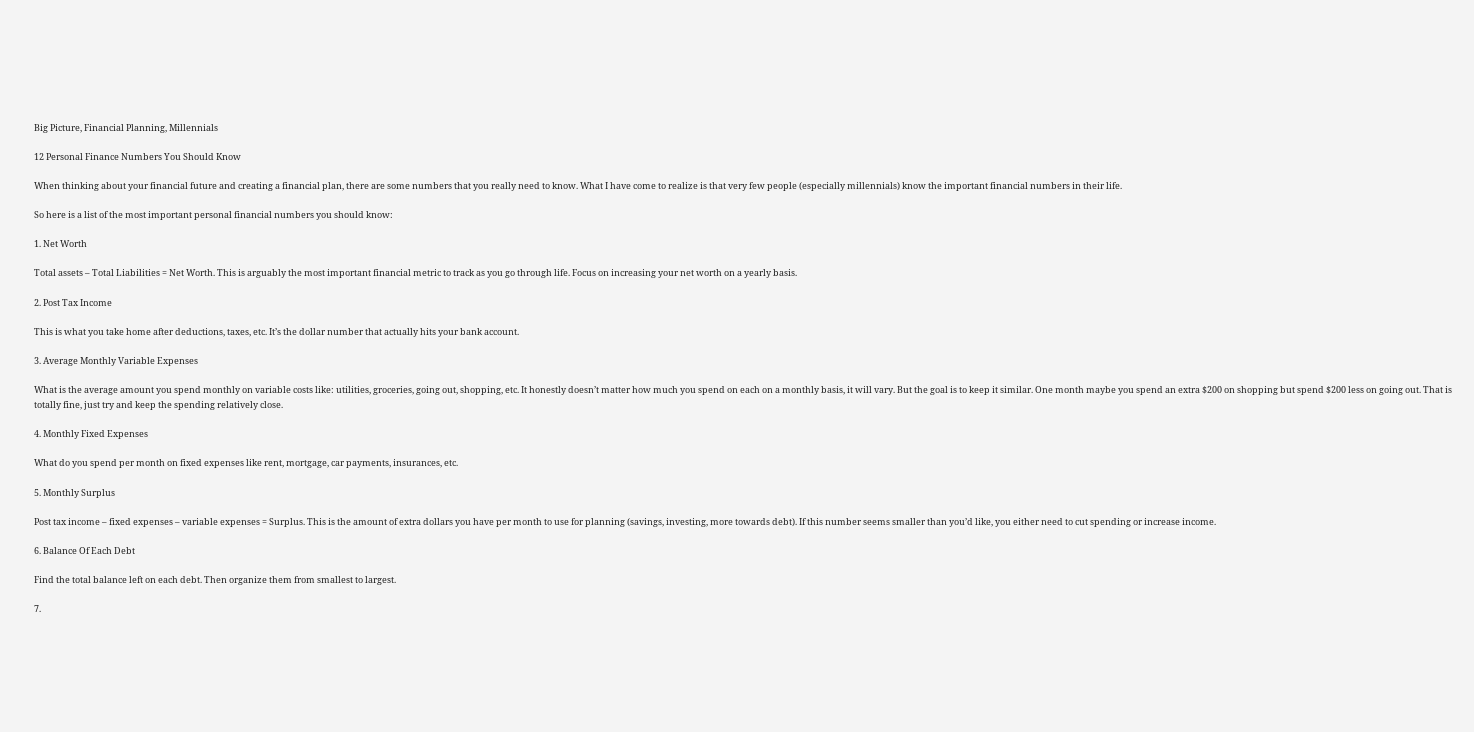Big Picture, Financial Planning, Millennials

12 Personal Finance Numbers You Should Know

When thinking about your financial future and creating a financial plan, there are some numbers that you really need to know. What I have come to realize is that very few people (especially millennials) know the important financial numbers in their life.

So here is a list of the most important personal financial numbers you should know:

1. Net Worth

Total assets – Total Liabilities = Net Worth. This is arguably the most important financial metric to track as you go through life. Focus on increasing your net worth on a yearly basis.

2. Post Tax Income

This is what you take home after deductions, taxes, etc. It’s the dollar number that actually hits your bank account.

3. Average Monthly Variable Expenses

What is the average amount you spend monthly on variable costs like: utilities, groceries, going out, shopping, etc. It honestly doesn’t matter how much you spend on each on a monthly basis, it will vary. But the goal is to keep it similar. One month maybe you spend an extra $200 on shopping but spend $200 less on going out. That is totally fine, just try and keep the spending relatively close.

4. Monthly Fixed Expenses

What do you spend per month on fixed expenses like rent, mortgage, car payments, insurances, etc.

5. Monthly Surplus

Post tax income – fixed expenses – variable expenses = Surplus. This is the amount of extra dollars you have per month to use for planning (savings, investing, more towards debt). If this number seems smaller than you’d like, you either need to cut spending or increase income.

6. Balance Of Each Debt

Find the total balance left on each debt. Then organize them from smallest to largest.

7.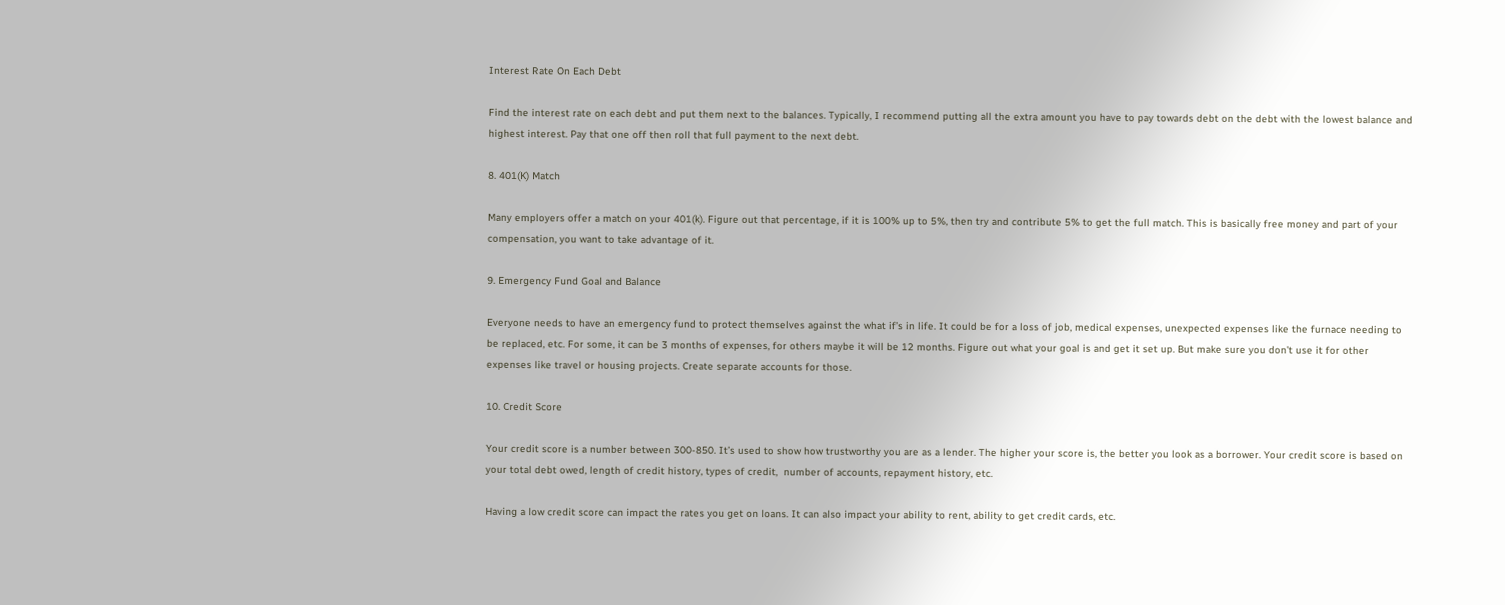Interest Rate On Each Debt

Find the interest rate on each debt and put them next to the balances. Typically, I recommend putting all the extra amount you have to pay towards debt on the debt with the lowest balance and highest interest. Pay that one off then roll that full payment to the next debt.

8. 401(K) Match

Many employers offer a match on your 401(k). Figure out that percentage, if it is 100% up to 5%, then try and contribute 5% to get the full match. This is basically free money and part of your compensation, you want to take advantage of it.

9. Emergency Fund Goal and Balance

Everyone needs to have an emergency fund to protect themselves against the what if’s in life. It could be for a loss of job, medical expenses, unexpected expenses like the furnace needing to be replaced, etc. For some, it can be 3 months of expenses, for others maybe it will be 12 months. Figure out what your goal is and get it set up. But make sure you don’t use it for other expenses like travel or housing projects. Create separate accounts for those.

10. Credit Score

Your credit score is a number between 300-850. It’s used to show how trustworthy you are as a lender. The higher your score is, the better you look as a borrower. Your credit score is based on your total debt owed, length of credit history, types of credit,  number of accounts, repayment history, etc.

Having a low credit score can impact the rates you get on loans. It can also impact your ability to rent, ability to get credit cards, etc.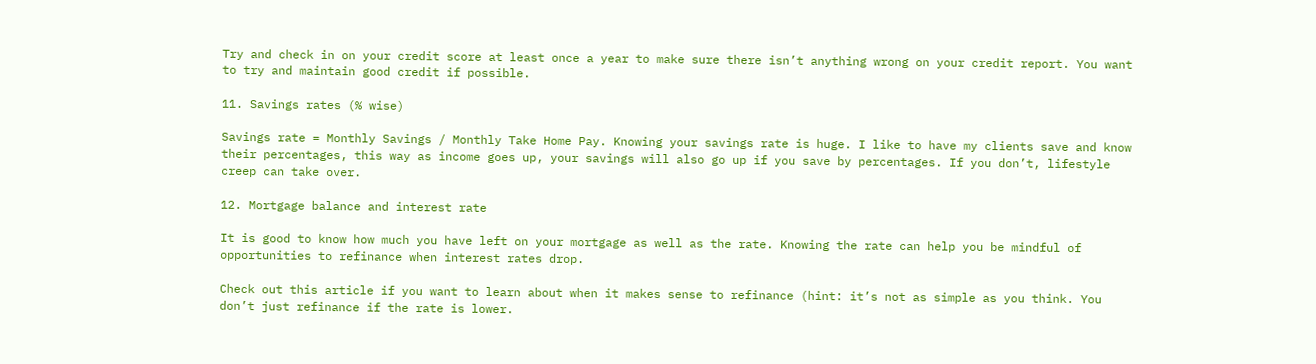Try and check in on your credit score at least once a year to make sure there isn’t anything wrong on your credit report. You want to try and maintain good credit if possible.

11. Savings rates (% wise)

Savings rate = Monthly Savings / Monthly Take Home Pay. Knowing your savings rate is huge. I like to have my clients save and know their percentages, this way as income goes up, your savings will also go up if you save by percentages. If you don’t, lifestyle creep can take over.

12. Mortgage balance and interest rate

It is good to know how much you have left on your mortgage as well as the rate. Knowing the rate can help you be mindful of opportunities to refinance when interest rates drop.

Check out this article if you want to learn about when it makes sense to refinance (hint: it’s not as simple as you think. You don’t just refinance if the rate is lower.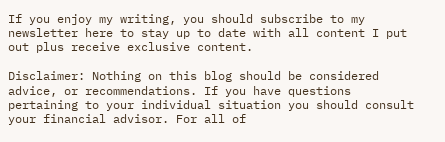If you enjoy my writing, you should subscribe to my newsletter here to stay up to date with all content I put out plus receive exclusive content.

Disclaimer: Nothing on this blog should be considered advice, or recommendations. If you have questions pertaining to your individual situation you should consult your financial advisor. For all of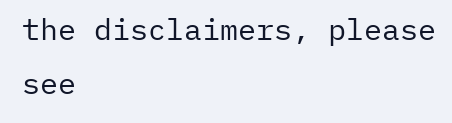the disclaimers, please see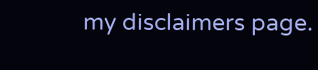my disclaimers page.